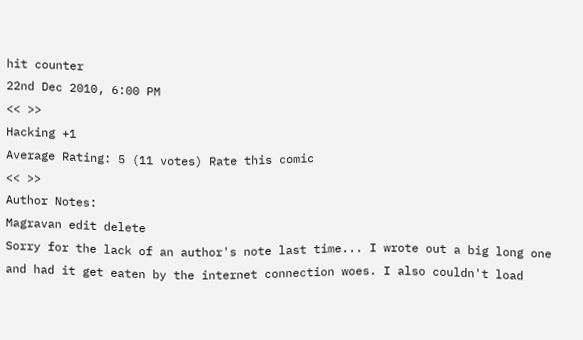hit counter
22nd Dec 2010, 6:00 PM
<< >>
Hacking +1
Average Rating: 5 (11 votes) Rate this comic
<< >>
Author Notes:
Magravan edit delete
Sorry for the lack of an author's note last time... I wrote out a big long one and had it get eaten by the internet connection woes. I also couldn't load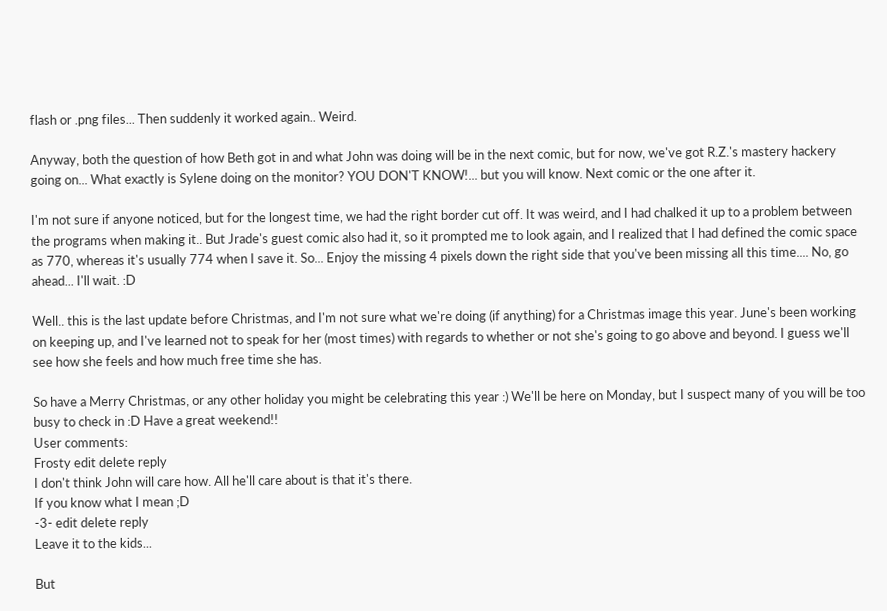flash or .png files... Then suddenly it worked again.. Weird.

Anyway, both the question of how Beth got in and what John was doing will be in the next comic, but for now, we've got R.Z.'s mastery hackery going on... What exactly is Sylene doing on the monitor? YOU DON'T KNOW!... but you will know. Next comic or the one after it.

I'm not sure if anyone noticed, but for the longest time, we had the right border cut off. It was weird, and I had chalked it up to a problem between the programs when making it.. But Jrade's guest comic also had it, so it prompted me to look again, and I realized that I had defined the comic space as 770, whereas it's usually 774 when I save it. So... Enjoy the missing 4 pixels down the right side that you've been missing all this time.... No, go ahead... I'll wait. :D

Well.. this is the last update before Christmas, and I'm not sure what we're doing (if anything) for a Christmas image this year. June's been working on keeping up, and I've learned not to speak for her (most times) with regards to whether or not she's going to go above and beyond. I guess we'll see how she feels and how much free time she has.

So have a Merry Christmas, or any other holiday you might be celebrating this year :) We'll be here on Monday, but I suspect many of you will be too busy to check in :D Have a great weekend!!
User comments:
Frosty edit delete reply
I don't think John will care how. All he'll care about is that it's there.
If you know what I mean ;D
-3- edit delete reply
Leave it to the kids...

But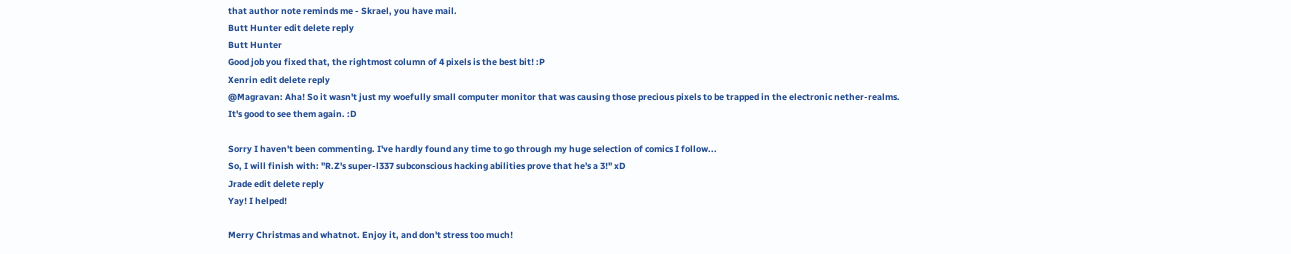that author note reminds me - Skrael, you have mail.
Butt Hunter edit delete reply
Butt Hunter
Good job you fixed that, the rightmost column of 4 pixels is the best bit! :P
Xenrin edit delete reply
@Magravan: Aha! So it wasn't just my woefully small computer monitor that was causing those precious pixels to be trapped in the electronic nether-realms.
It's good to see them again. :D

Sorry I haven't been commenting. I've hardly found any time to go through my huge selection of comics I follow...
So, I will finish with: "R.Z's super-l337 subconscious hacking abilities prove that he's a 3!" xD
Jrade edit delete reply
Yay! I helped!

Merry Christmas and whatnot. Enjoy it, and don't stress too much!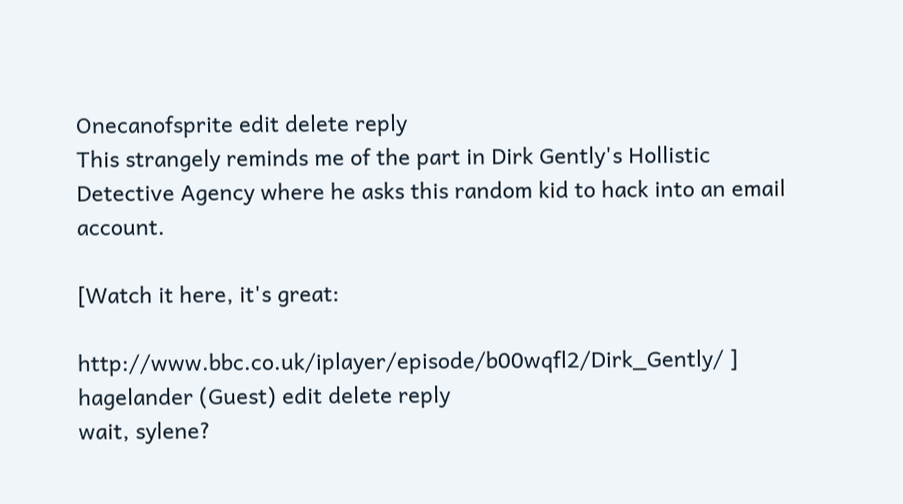Onecanofsprite edit delete reply
This strangely reminds me of the part in Dirk Gently's Hollistic Detective Agency where he asks this random kid to hack into an email account.

[Watch it here, it's great:

http://www.bbc.co.uk/iplayer/episode/b00wqfl2/Dirk_Gently/ ]
hagelander (Guest) edit delete reply
wait, sylene?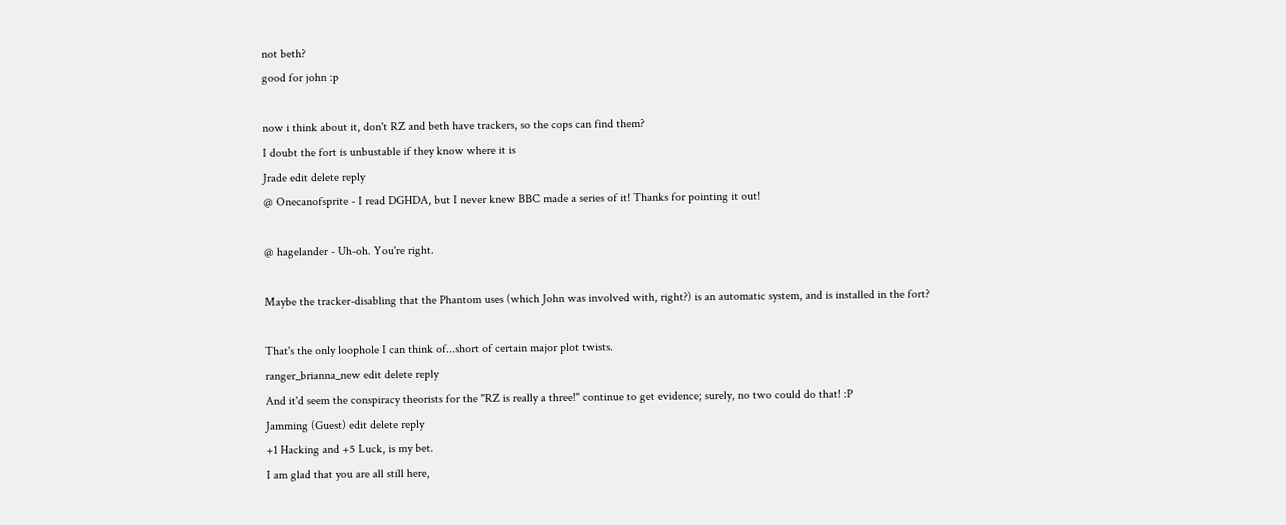not beth?
good for john :p

now i think about it, don't RZ and beth have trackers, so the cops can find them?
I doubt the fort is unbustable if they know where it is
Jrade edit delete reply
@ Onecanofsprite - I read DGHDA, but I never knew BBC made a series of it! Thanks for pointing it out!

@ hagelander - Uh-oh. You're right.

Maybe the tracker-disabling that the Phantom uses (which John was involved with, right?) is an automatic system, and is installed in the fort?

That's the only loophole I can think of...short of certain major plot twists.
ranger_brianna_new edit delete reply
And it'd seem the conspiracy theorists for the "RZ is really a three!" continue to get evidence; surely, no two could do that! :P
Jamming (Guest) edit delete reply
+1 Hacking and +5 Luck, is my bet.
I am glad that you are all still here,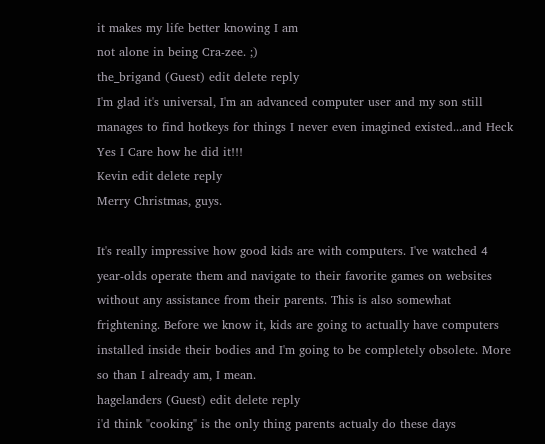it makes my life better knowing I am
not alone in being Cra-zee. ;)
the_brigand (Guest) edit delete reply
I'm glad it's universal, I'm an advanced computer user and my son still manages to find hotkeys for things I never even imagined existed...and Heck Yes I Care how he did it!!!
Kevin edit delete reply
Merry Christmas, guys.

It's really impressive how good kids are with computers. I've watched 4 year-olds operate them and navigate to their favorite games on websites without any assistance from their parents. This is also somewhat frightening. Before we know it, kids are going to actually have computers installed inside their bodies and I'm going to be completely obsolete. More so than I already am, I mean.
hagelanders (Guest) edit delete reply
i'd think "cooking" is the only thing parents actualy do these days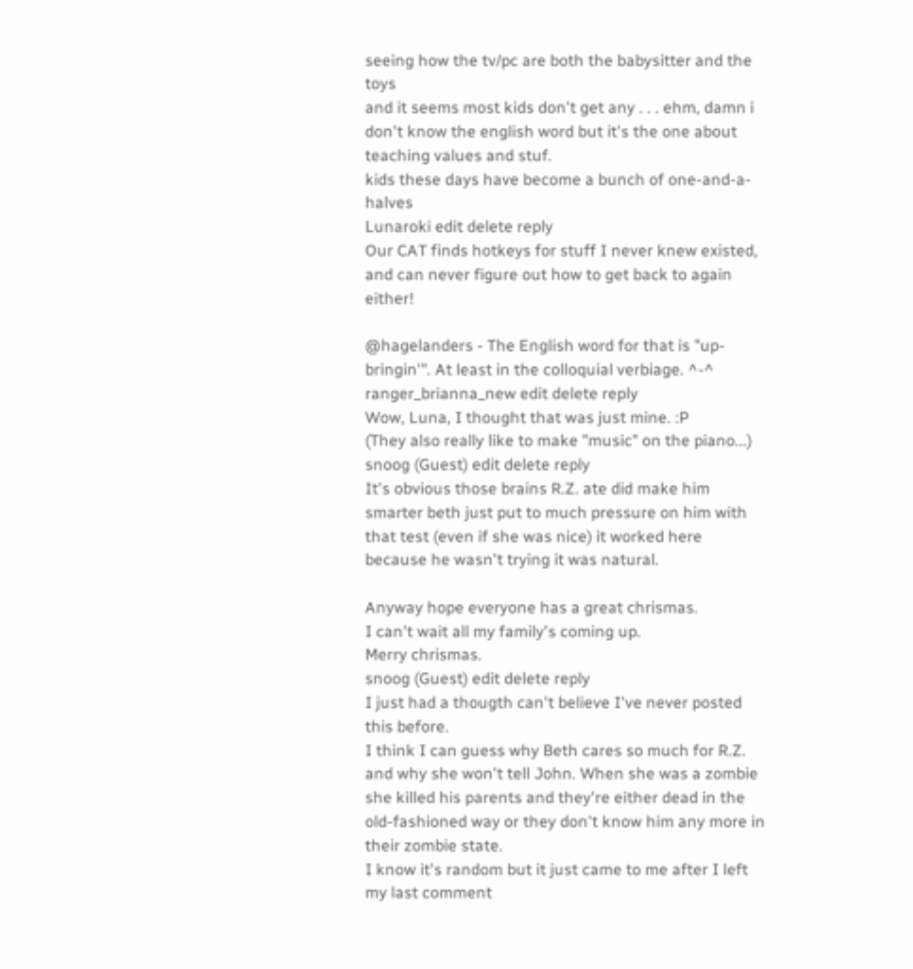seeing how the tv/pc are both the babysitter and the toys
and it seems most kids don't get any . . . ehm, damn i don't know the english word but it's the one about teaching values and stuf.
kids these days have become a bunch of one-and-a-halves
Lunaroki edit delete reply
Our CAT finds hotkeys for stuff I never knew existed, and can never figure out how to get back to again either!

@hagelanders - The English word for that is "up-bringin'". At least in the colloquial verbiage. ^-^
ranger_brianna_new edit delete reply
Wow, Luna, I thought that was just mine. :P
(They also really like to make "music" on the piano...)
snoog (Guest) edit delete reply
It's obvious those brains R.Z. ate did make him smarter beth just put to much pressure on him with that test (even if she was nice) it worked here because he wasn't trying it was natural.

Anyway hope everyone has a great chrismas.
I can't wait all my family's coming up.
Merry chrismas.
snoog (Guest) edit delete reply
I just had a thougth can't believe I've never posted this before.
I think I can guess why Beth cares so much for R.Z. and why she won't tell John. When she was a zombie she killed his parents and they're either dead in the old-fashioned way or they don't know him any more in their zombie state.
I know it's random but it just came to me after I left my last comment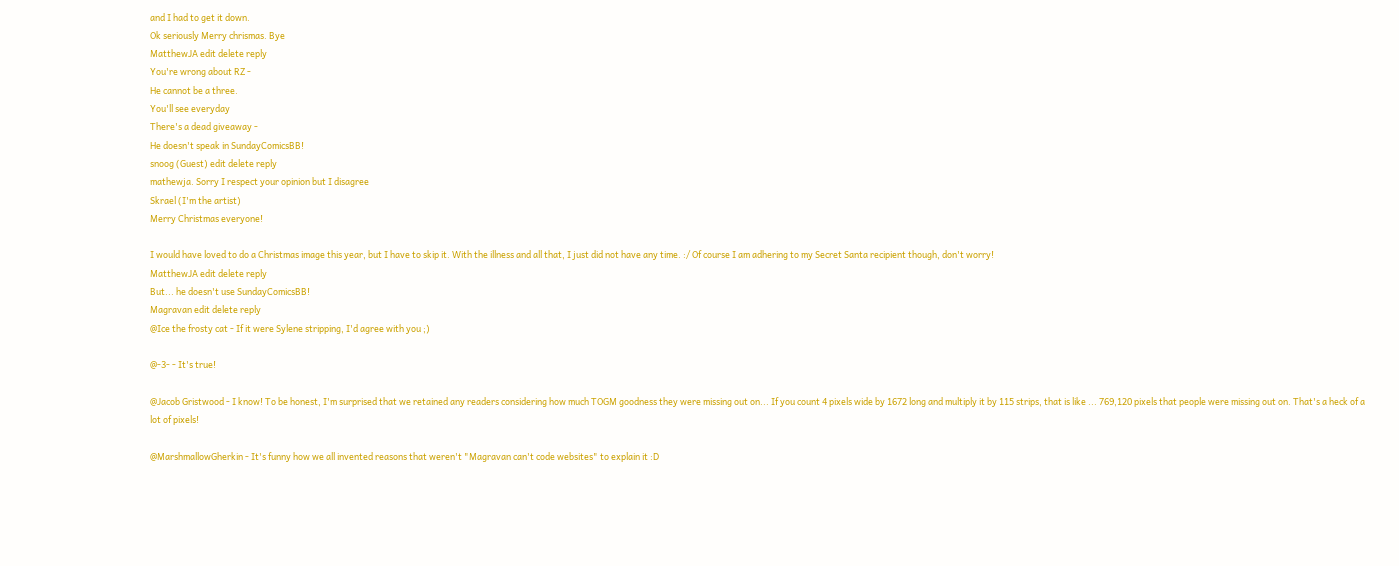and I had to get it down.
Ok seriously Merry chrismas. Bye
MatthewJA edit delete reply
You're wrong about RZ -
He cannot be a three.
You'll see everyday
There's a dead giveaway -
He doesn't speak in SundayComicsBB!
snoog (Guest) edit delete reply
mathewja. Sorry I respect your opinion but I disagree
Skrael (I'm the artist)
Merry Christmas everyone!

I would have loved to do a Christmas image this year, but I have to skip it. With the illness and all that, I just did not have any time. :/ Of course I am adhering to my Secret Santa recipient though, don't worry!
MatthewJA edit delete reply
But... he doesn't use SundayComicsBB!
Magravan edit delete reply
@Ice the frosty cat - If it were Sylene stripping, I'd agree with you ;)

@-3- - It's true!

@Jacob Gristwood - I know! To be honest, I'm surprised that we retained any readers considering how much TOGM goodness they were missing out on... If you count 4 pixels wide by 1672 long and multiply it by 115 strips, that is like ... 769,120 pixels that people were missing out on. That's a heck of a lot of pixels!

@MarshmallowGherkin - It's funny how we all invented reasons that weren't "Magravan can't code websites" to explain it :D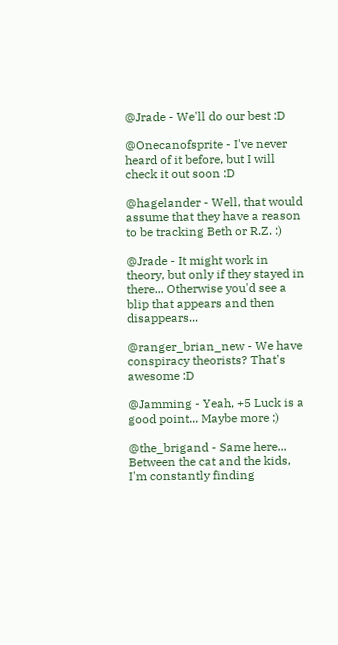@Jrade - We'll do our best :D

@Onecanofsprite - I've never heard of it before, but I will check it out soon :D

@hagelander - Well, that would assume that they have a reason to be tracking Beth or R.Z. :)

@Jrade - It might work in theory, but only if they stayed in there... Otherwise you'd see a blip that appears and then disappears...

@ranger_brian_new - We have conspiracy theorists? That's awesome :D

@Jamming - Yeah, +5 Luck is a good point... Maybe more ;)

@the_brigand - Same here... Between the cat and the kids, I'm constantly finding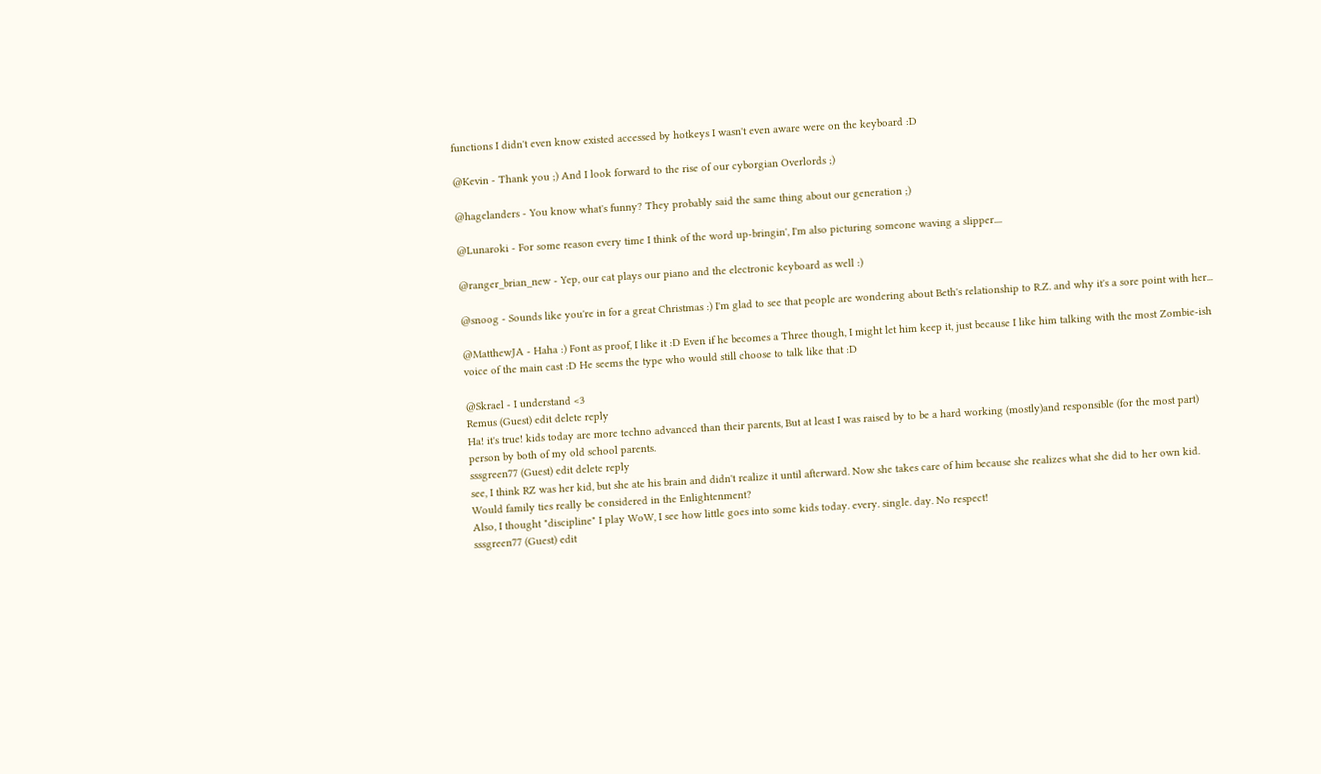functions I didn't even know existed accessed by hotkeys I wasn't even aware were on the keyboard :D

@Kevin - Thank you ;) And I look forward to the rise of our cyborgian Overlords ;)

@hagelanders - You know what's funny? They probably said the same thing about our generation ;)

@Lunaroki - For some reason every time I think of the word up-bringin', I'm also picturing someone waving a slipper....

@ranger_brian_new - Yep, our cat plays our piano and the electronic keyboard as well :)

@snoog - Sounds like you're in for a great Christmas :) I'm glad to see that people are wondering about Beth's relationship to R.Z. and why it's a sore point with her...

@MatthewJA - Haha :) Font as proof, I like it :D Even if he becomes a Three though, I might let him keep it, just because I like him talking with the most Zombie-ish voice of the main cast :D He seems the type who would still choose to talk like that :D

@Skrael - I understand <3
Remus (Guest) edit delete reply
Ha! it's true! kids today are more techno advanced than their parents, But at least I was raised by to be a hard working (mostly)and responsible (for the most part) person by both of my old school parents.
sssgreen77 (Guest) edit delete reply
see, I think RZ was her kid, but she ate his brain and didn't realize it until afterward. Now she takes care of him because she realizes what she did to her own kid. Would family ties really be considered in the Enlightenment?
Also, I thought "discipline" I play WoW, I see how little goes into some kids today. every. single. day. No respect!
sssgreen77 (Guest) edit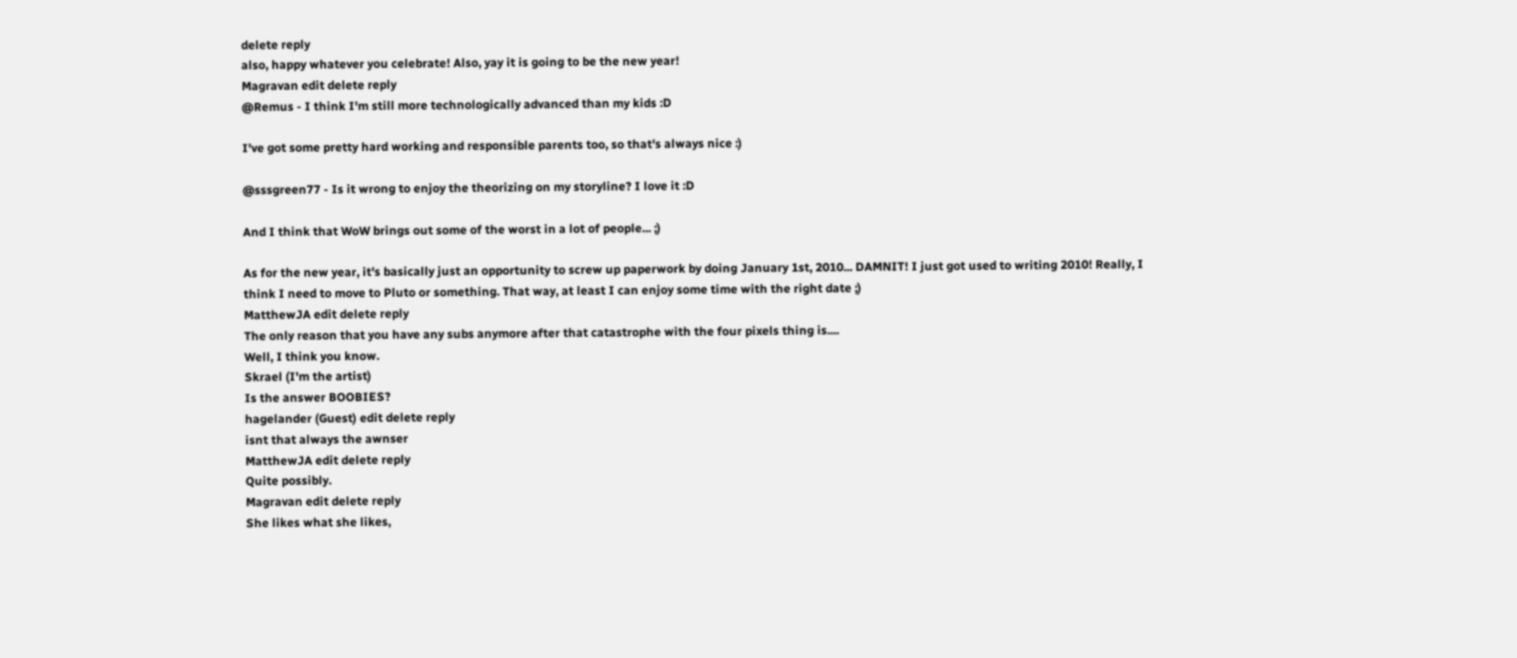delete reply
also, happy whatever you celebrate! Also, yay it is going to be the new year!
Magravan edit delete reply
@Remus - I think I'm still more technologically advanced than my kids :D

I've got some pretty hard working and responsible parents too, so that's always nice :)

@sssgreen77 - Is it wrong to enjoy the theorizing on my storyline? I love it :D

And I think that WoW brings out some of the worst in a lot of people... ;)

As for the new year, it's basically just an opportunity to screw up paperwork by doing January 1st, 2010... DAMNIT! I just got used to writing 2010! Really, I think I need to move to Pluto or something. That way, at least I can enjoy some time with the right date ;)
MatthewJA edit delete reply
The only reason that you have any subs anymore after that catastrophe with the four pixels thing is....
Well, I think you know.
Skrael (I'm the artist)
Is the answer BOOBIES?
hagelander (Guest) edit delete reply
isnt that always the awnser
MatthewJA edit delete reply
Quite possibly.
Magravan edit delete reply
She likes what she likes,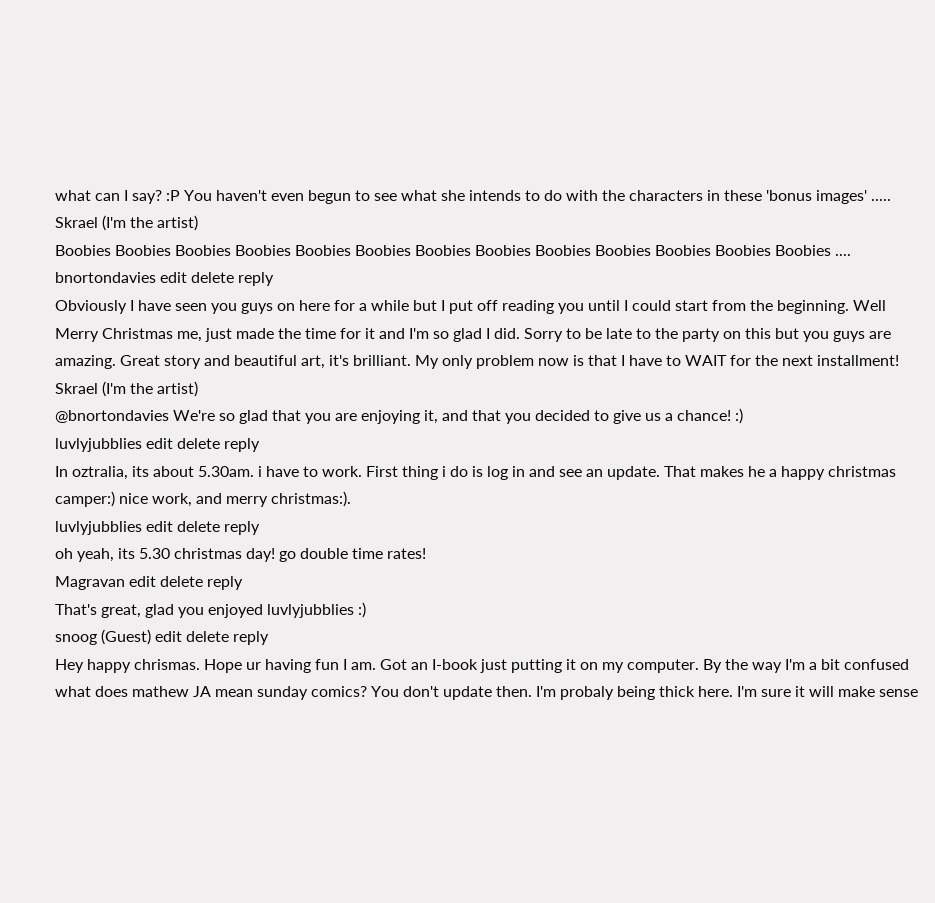what can I say? :P You haven't even begun to see what she intends to do with the characters in these 'bonus images' .....
Skrael (I'm the artist)
Boobies Boobies Boobies Boobies Boobies Boobies Boobies Boobies Boobies Boobies Boobies Boobies Boobies ....
bnortondavies edit delete reply
Obviously I have seen you guys on here for a while but I put off reading you until I could start from the beginning. Well Merry Christmas me, just made the time for it and I'm so glad I did. Sorry to be late to the party on this but you guys are amazing. Great story and beautiful art, it's brilliant. My only problem now is that I have to WAIT for the next installment!
Skrael (I'm the artist)
@bnortondavies We're so glad that you are enjoying it, and that you decided to give us a chance! :)
luvlyjubblies edit delete reply
In oztralia, its about 5.30am. i have to work. First thing i do is log in and see an update. That makes he a happy christmas camper:) nice work, and merry christmas:).
luvlyjubblies edit delete reply
oh yeah, its 5.30 christmas day! go double time rates!
Magravan edit delete reply
That's great, glad you enjoyed luvlyjubblies :)
snoog (Guest) edit delete reply
Hey happy chrismas. Hope ur having fun I am. Got an I-book just putting it on my computer. By the way I'm a bit confused what does mathew JA mean sunday comics? You don't update then. I'm probaly being thick here. I'm sure it will make sense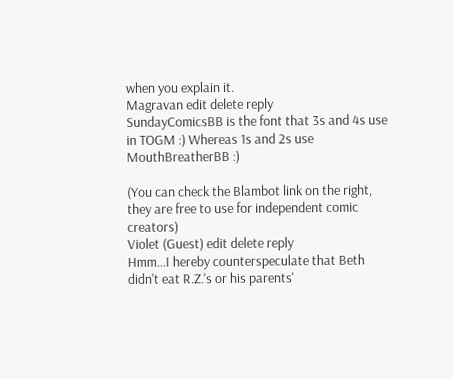when you explain it.
Magravan edit delete reply
SundayComicsBB is the font that 3s and 4s use in TOGM :) Whereas 1s and 2s use MouthBreatherBB :)

(You can check the Blambot link on the right, they are free to use for independent comic creators)
Violet (Guest) edit delete reply
Hmm...I hereby counterspeculate that Beth didn't eat R.Z.'s or his parents'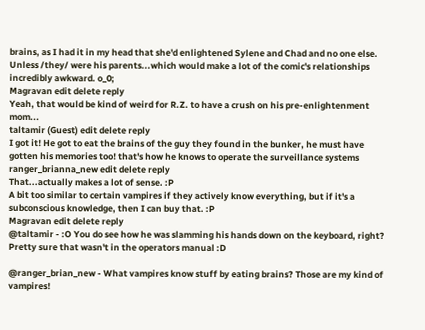brains, as I had it in my head that she'd enlightened Sylene and Chad and no one else. Unless /they/ were his parents...which would make a lot of the comic's relationships incredibly awkward. o_0;
Magravan edit delete reply
Yeah, that would be kind of weird for R.Z. to have a crush on his pre-enlightenment mom...
taltamir (Guest) edit delete reply
I got it! He got to eat the brains of the guy they found in the bunker, he must have gotten his memories too! that's how he knows to operate the surveillance systems
ranger_brianna_new edit delete reply
That...actually makes a lot of sense. :P
A bit too similar to certain vampires if they actively know everything, but if it's a subconscious knowledge, then I can buy that. :P
Magravan edit delete reply
@taltamir - :O You do see how he was slamming his hands down on the keyboard, right? Pretty sure that wasn't in the operators manual :D

@ranger_brian_new - What vampires know stuff by eating brains? Those are my kind of vampires!